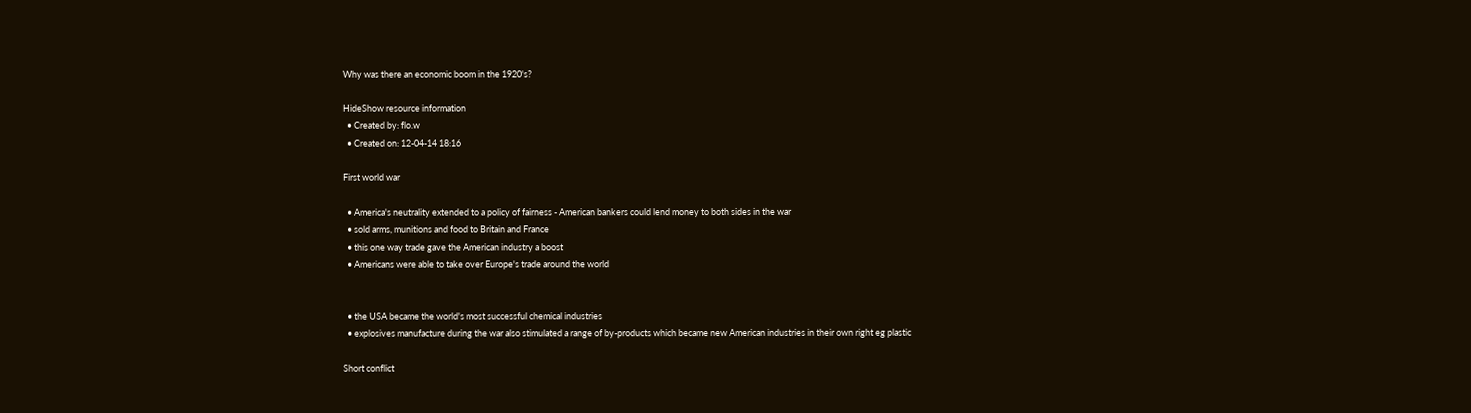Why was there an economic boom in the 1920's?

HideShow resource information
  • Created by: flo.w
  • Created on: 12-04-14 18:16

First world war

  • America's neutrality extended to a policy of fairness - American bankers could lend money to both sides in the war
  • sold arms, munitions and food to Britain and France
  • this one way trade gave the American industry a boost
  • Americans were able to take over Europe's trade around the world


  • the USA became the world's most successful chemical industries
  • explosives manufacture during the war also stimulated a range of by-products which became new American industries in their own right eg plastic

Short conflict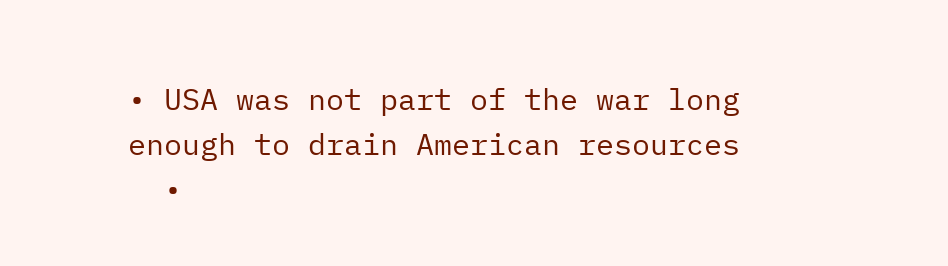• USA was not part of the war long enough to drain American resources
  •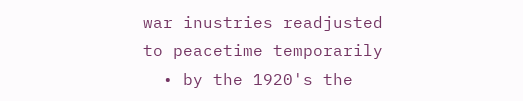war inustries readjusted to peacetime temporarily
  • by the 1920's the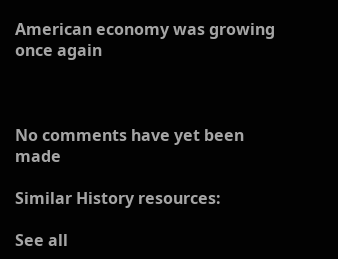American economy was growing once again



No comments have yet been made

Similar History resources:

See all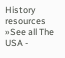History resources »See all The USA -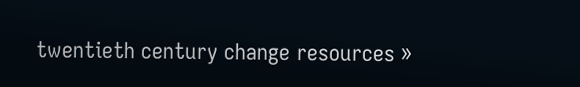twentieth century change resources »